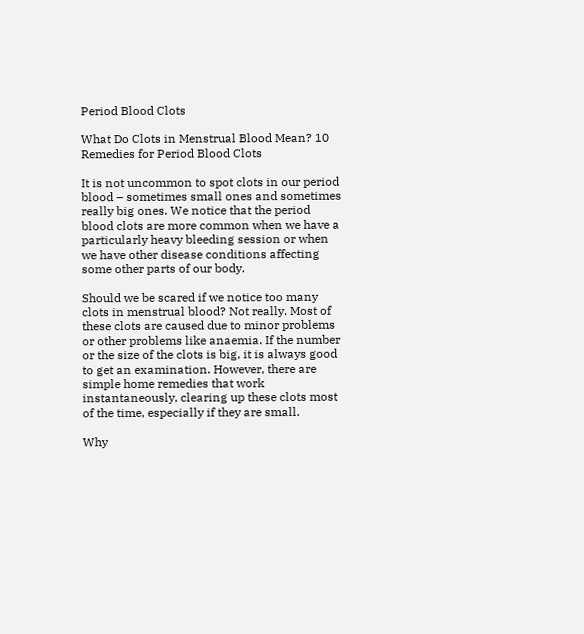Period Blood Clots

What Do Clots in Menstrual Blood Mean? 10 Remedies for Period Blood Clots

It is not uncommon to spot clots in our period blood – sometimes small ones and sometimes really big ones. We notice that the period blood clots are more common when we have a particularly heavy bleeding session or when we have other disease conditions affecting some other parts of our body.

Should we be scared if we notice too many clots in menstrual blood? Not really. Most of these clots are caused due to minor problems or other problems like anaemia. If the number or the size of the clots is big, it is always good to get an examination. However, there are simple home remedies that work instantaneously, clearing up these clots most of the time, especially if they are small.

Why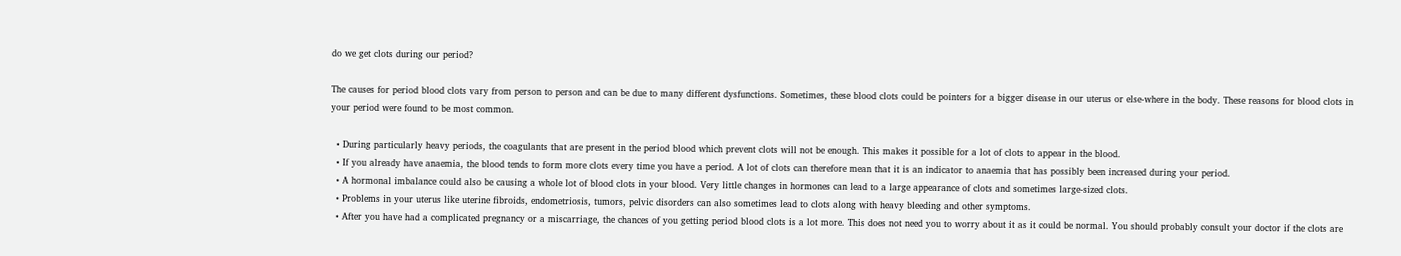do we get clots during our period?

The causes for period blood clots vary from person to person and can be due to many different dysfunctions. Sometimes, these blood clots could be pointers for a bigger disease in our uterus or else-where in the body. These reasons for blood clots in your period were found to be most common.

  • During particularly heavy periods, the coagulants that are present in the period blood which prevent clots will not be enough. This makes it possible for a lot of clots to appear in the blood.
  • If you already have anaemia, the blood tends to form more clots every time you have a period. A lot of clots can therefore mean that it is an indicator to anaemia that has possibly been increased during your period.
  • A hormonal imbalance could also be causing a whole lot of blood clots in your blood. Very little changes in hormones can lead to a large appearance of clots and sometimes large-sized clots.
  • Problems in your uterus like uterine fibroids, endometriosis, tumors, pelvic disorders can also sometimes lead to clots along with heavy bleeding and other symptoms.
  • After you have had a complicated pregnancy or a miscarriage, the chances of you getting period blood clots is a lot more. This does not need you to worry about it as it could be normal. You should probably consult your doctor if the clots are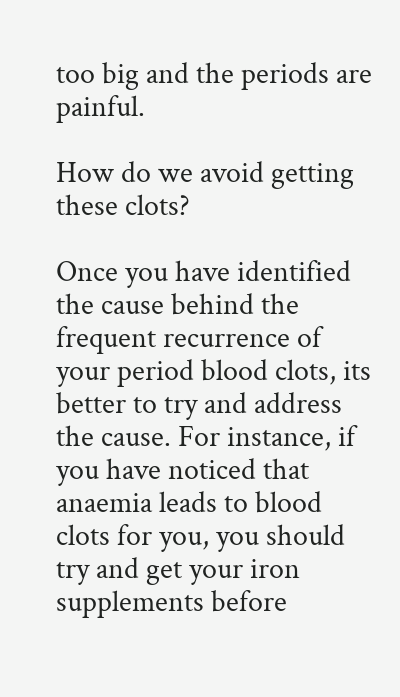too big and the periods are painful.

How do we avoid getting these clots?

Once you have identified the cause behind the frequent recurrence of your period blood clots, its better to try and address the cause. For instance, if you have noticed that anaemia leads to blood clots for you, you should try and get your iron supplements before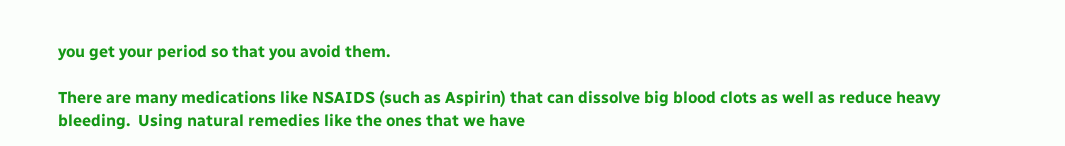you get your period so that you avoid them.

There are many medications like NSAIDS (such as Aspirin) that can dissolve big blood clots as well as reduce heavy bleeding.  Using natural remedies like the ones that we have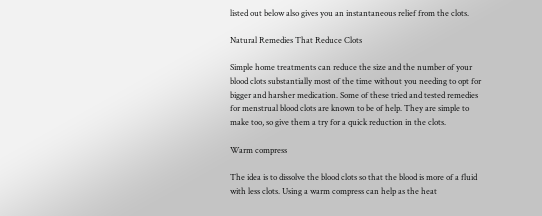listed out below also gives you an instantaneous relief from the clots.

Natural Remedies That Reduce Clots

Simple home treatments can reduce the size and the number of your blood clots substantially most of the time without you needing to opt for bigger and harsher medication. Some of these tried and tested remedies for menstrual blood clots are known to be of help. They are simple to make too, so give them a try for a quick reduction in the clots.

Warm compress

The idea is to dissolve the blood clots so that the blood is more of a fluid with less clots. Using a warm compress can help as the heat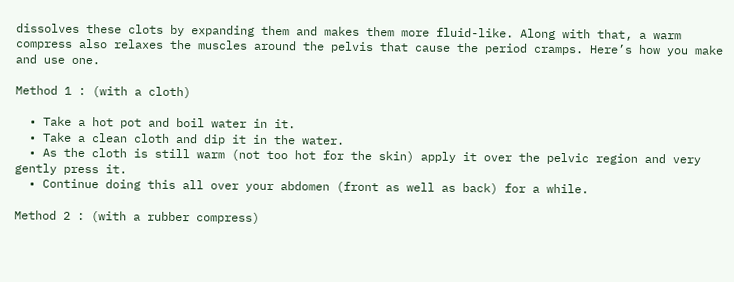dissolves these clots by expanding them and makes them more fluid-like. Along with that, a warm compress also relaxes the muscles around the pelvis that cause the period cramps. Here’s how you make and use one.

Method 1 : (with a cloth)

  • Take a hot pot and boil water in it.
  • Take a clean cloth and dip it in the water.
  • As the cloth is still warm (not too hot for the skin) apply it over the pelvic region and very gently press it.
  • Continue doing this all over your abdomen (front as well as back) for a while.

Method 2 : (with a rubber compress)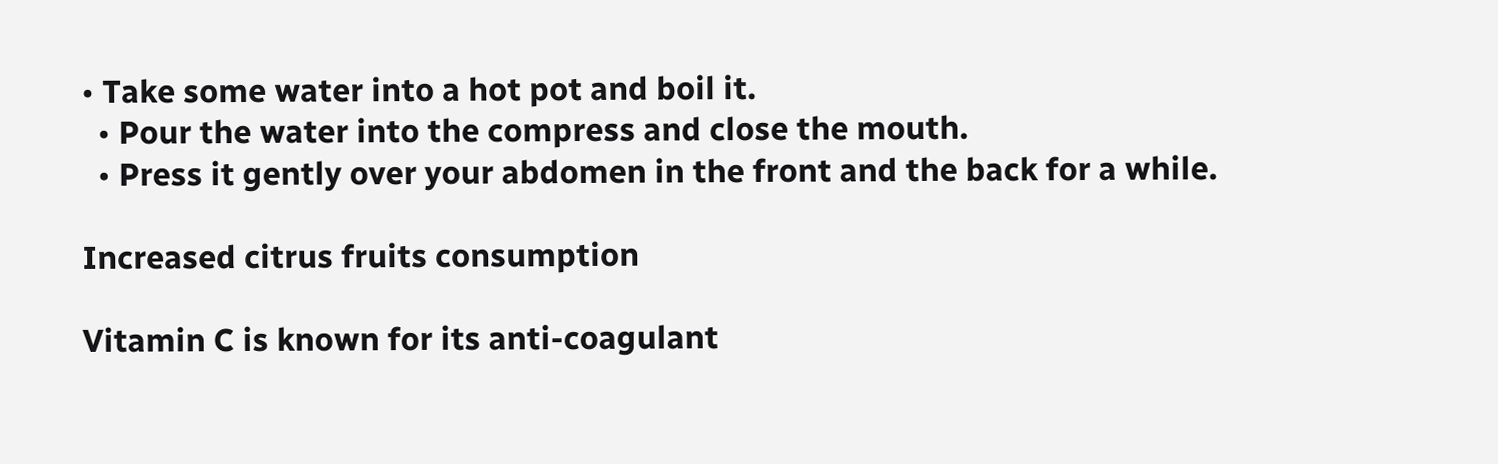• Take some water into a hot pot and boil it.
  • Pour the water into the compress and close the mouth.
  • Press it gently over your abdomen in the front and the back for a while.

Increased citrus fruits consumption

Vitamin C is known for its anti-coagulant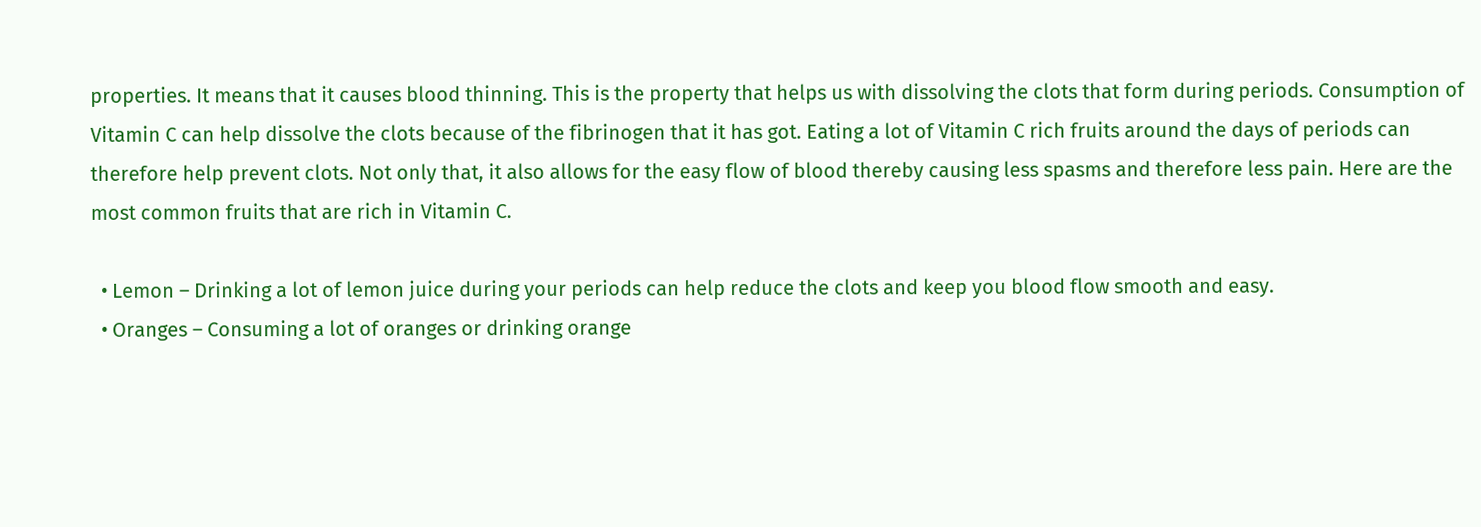properties. It means that it causes blood thinning. This is the property that helps us with dissolving the clots that form during periods. Consumption of Vitamin C can help dissolve the clots because of the fibrinogen that it has got. Eating a lot of Vitamin C rich fruits around the days of periods can therefore help prevent clots. Not only that, it also allows for the easy flow of blood thereby causing less spasms and therefore less pain. Here are the most common fruits that are rich in Vitamin C.

  • Lemon – Drinking a lot of lemon juice during your periods can help reduce the clots and keep you blood flow smooth and easy.
  • Oranges – Consuming a lot of oranges or drinking orange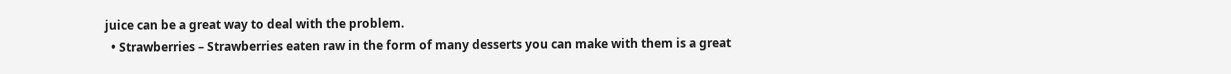juice can be a great way to deal with the problem.
  • Strawberries – Strawberries eaten raw in the form of many desserts you can make with them is a great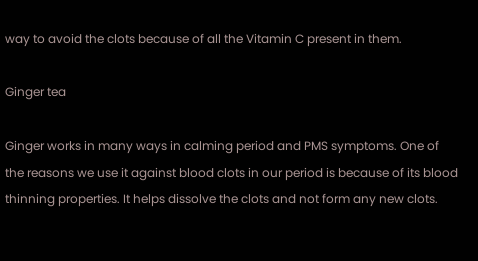way to avoid the clots because of all the Vitamin C present in them.

Ginger tea

Ginger works in many ways in calming period and PMS symptoms. One of the reasons we use it against blood clots in our period is because of its blood thinning properties. It helps dissolve the clots and not form any new clots.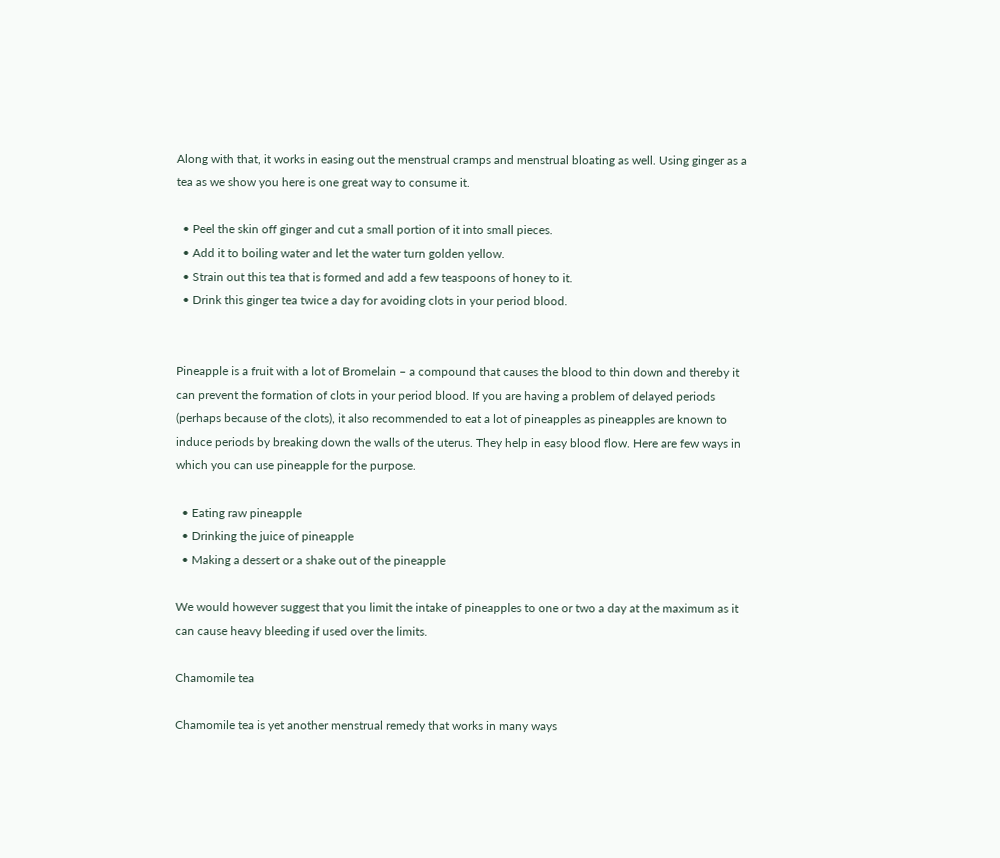Along with that, it works in easing out the menstrual cramps and menstrual bloating as well. Using ginger as a tea as we show you here is one great way to consume it.

  • Peel the skin off ginger and cut a small portion of it into small pieces.
  • Add it to boiling water and let the water turn golden yellow.
  • Strain out this tea that is formed and add a few teaspoons of honey to it.
  • Drink this ginger tea twice a day for avoiding clots in your period blood.


Pineapple is a fruit with a lot of Bromelain – a compound that causes the blood to thin down and thereby it can prevent the formation of clots in your period blood. If you are having a problem of delayed periods (perhaps because of the clots), it also recommended to eat a lot of pineapples as pineapples are known to induce periods by breaking down the walls of the uterus. They help in easy blood flow. Here are few ways in which you can use pineapple for the purpose.

  • Eating raw pineapple
  • Drinking the juice of pineapple
  • Making a dessert or a shake out of the pineapple

We would however suggest that you limit the intake of pineapples to one or two a day at the maximum as it can cause heavy bleeding if used over the limits.

Chamomile tea

Chamomile tea is yet another menstrual remedy that works in many ways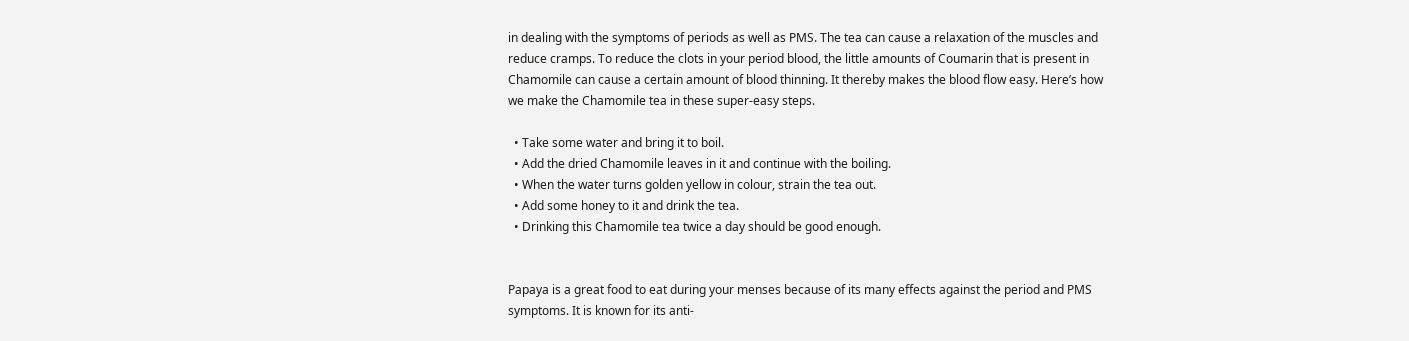in dealing with the symptoms of periods as well as PMS. The tea can cause a relaxation of the muscles and reduce cramps. To reduce the clots in your period blood, the little amounts of Coumarin that is present in Chamomile can cause a certain amount of blood thinning. It thereby makes the blood flow easy. Here’s how we make the Chamomile tea in these super-easy steps.

  • Take some water and bring it to boil.
  • Add the dried Chamomile leaves in it and continue with the boiling.
  • When the water turns golden yellow in colour, strain the tea out.
  • Add some honey to it and drink the tea.
  • Drinking this Chamomile tea twice a day should be good enough.


Papaya is a great food to eat during your menses because of its many effects against the period and PMS symptoms. It is known for its anti-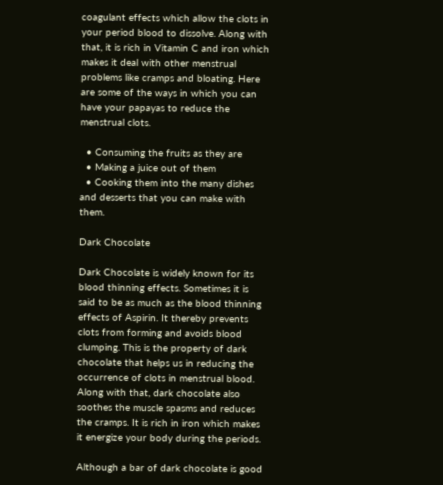coagulant effects which allow the clots in your period blood to dissolve. Along with that, it is rich in Vitamin C and iron which makes it deal with other menstrual problems like cramps and bloating. Here are some of the ways in which you can have your papayas to reduce the menstrual clots.

  • Consuming the fruits as they are
  • Making a juice out of them
  • Cooking them into the many dishes and desserts that you can make with them.

Dark Chocolate

Dark Chocolate is widely known for its blood thinning effects. Sometimes it is said to be as much as the blood thinning effects of Aspirin. It thereby prevents clots from forming and avoids blood clumping. This is the property of dark chocolate that helps us in reducing the occurrence of clots in menstrual blood. Along with that, dark chocolate also soothes the muscle spasms and reduces the cramps. It is rich in iron which makes it energize your body during the periods.

Although a bar of dark chocolate is good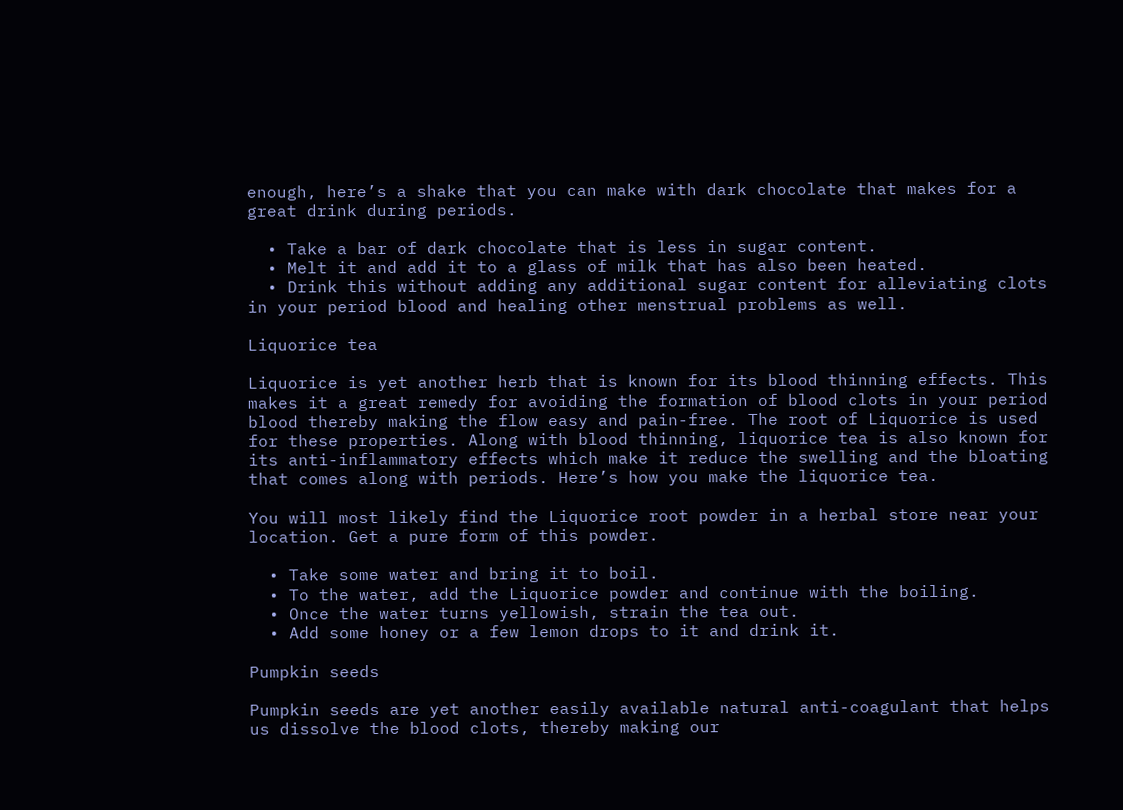enough, here’s a shake that you can make with dark chocolate that makes for a great drink during periods.

  • Take a bar of dark chocolate that is less in sugar content.
  • Melt it and add it to a glass of milk that has also been heated.
  • Drink this without adding any additional sugar content for alleviating clots in your period blood and healing other menstrual problems as well.

Liquorice tea

Liquorice is yet another herb that is known for its blood thinning effects. This makes it a great remedy for avoiding the formation of blood clots in your period blood thereby making the flow easy and pain-free. The root of Liquorice is used for these properties. Along with blood thinning, liquorice tea is also known for its anti-inflammatory effects which make it reduce the swelling and the bloating that comes along with periods. Here’s how you make the liquorice tea.

You will most likely find the Liquorice root powder in a herbal store near your location. Get a pure form of this powder.

  • Take some water and bring it to boil.
  • To the water, add the Liquorice powder and continue with the boiling.
  • Once the water turns yellowish, strain the tea out.
  • Add some honey or a few lemon drops to it and drink it.

Pumpkin seeds

Pumpkin seeds are yet another easily available natural anti-coagulant that helps us dissolve the blood clots, thereby making our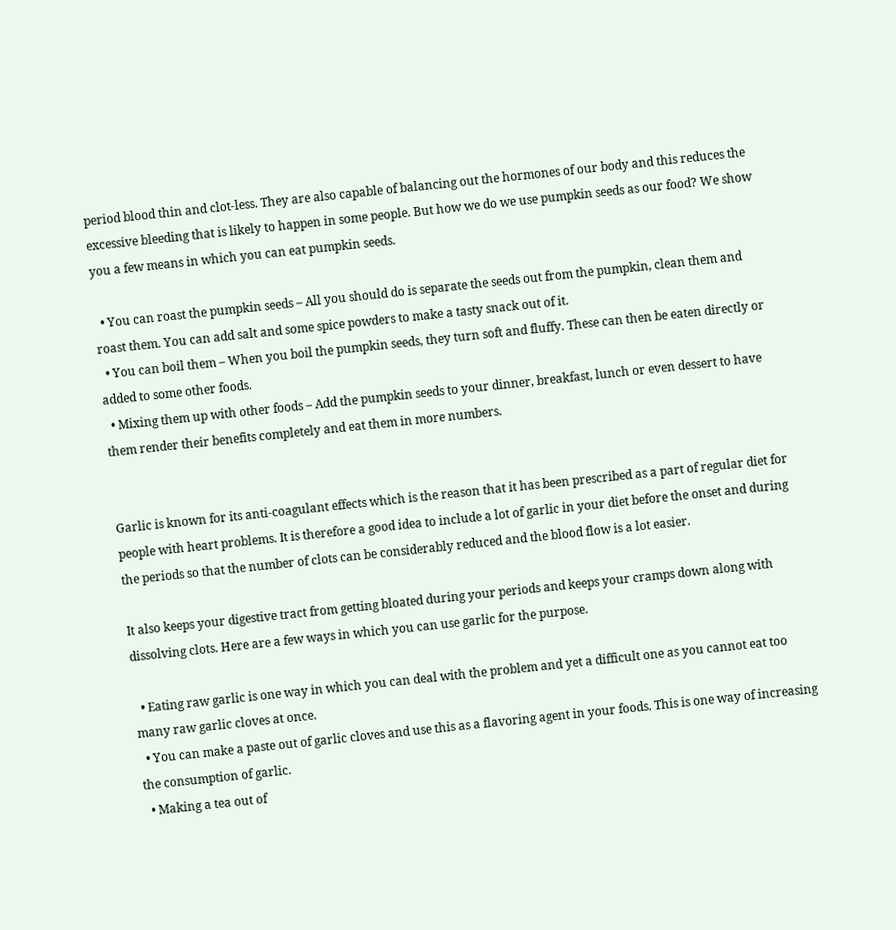period blood thin and clot-less. They are also capable of balancing out the hormones of our body and this reduces the excessive bleeding that is likely to happen in some people. But how we do we use pumpkin seeds as our food? We show you a few means in which you can eat pumpkin seeds.

  • You can roast the pumpkin seeds – All you should do is separate the seeds out from the pumpkin, clean them and roast them. You can add salt and some spice powders to make a tasty snack out of it.
  • You can boil them – When you boil the pumpkin seeds, they turn soft and fluffy. These can then be eaten directly or added to some other foods.
  • Mixing them up with other foods – Add the pumpkin seeds to your dinner, breakfast, lunch or even dessert to have them render their benefits completely and eat them in more numbers.


Garlic is known for its anti-coagulant effects which is the reason that it has been prescribed as a part of regular diet for people with heart problems. It is therefore a good idea to include a lot of garlic in your diet before the onset and during the periods so that the number of clots can be considerably reduced and the blood flow is a lot easier.

It also keeps your digestive tract from getting bloated during your periods and keeps your cramps down along with dissolving clots. Here are a few ways in which you can use garlic for the purpose.

  • Eating raw garlic is one way in which you can deal with the problem and yet a difficult one as you cannot eat too many raw garlic cloves at once.
  • You can make a paste out of garlic cloves and use this as a flavoring agent in your foods. This is one way of increasing the consumption of garlic.
  • Making a tea out of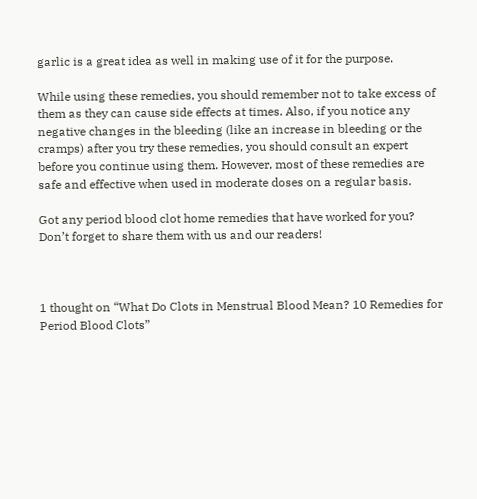garlic is a great idea as well in making use of it for the purpose.

While using these remedies, you should remember not to take excess of them as they can cause side effects at times. Also, if you notice any negative changes in the bleeding (like an increase in bleeding or the cramps) after you try these remedies, you should consult an expert before you continue using them. However, most of these remedies are safe and effective when used in moderate doses on a regular basis.

Got any period blood clot home remedies that have worked for you? Don’t forget to share them with us and our readers!



1 thought on “What Do Clots in Menstrual Blood Mean? 10 Remedies for Period Blood Clots”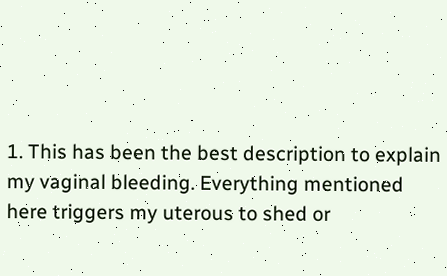1. This has been the best description to explain my vaginal bleeding. Everything mentioned here triggers my uterous to shed or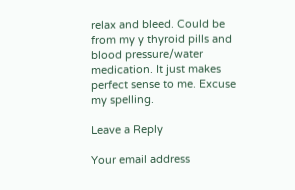relax and bleed. Could be from my y thyroid pills and blood pressure/water medication. It just makes perfect sense to me. Excuse my spelling.

Leave a Reply

Your email address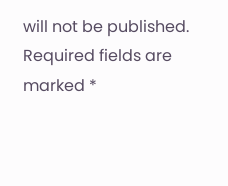will not be published. Required fields are marked *